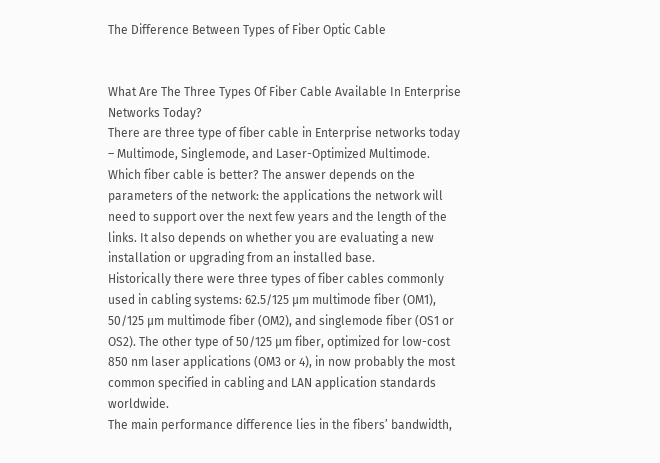The Difference Between Types of Fiber Optic Cable


What Are The Three Types Of Fiber Cable Available In Enterprise Networks Today?
There are three type of fiber cable in Enterprise networks today – Multimode, Singlemode, and Laser-Optimized Multimode. Which fiber cable is better? The answer depends on the parameters of the network: the applications the network will need to support over the next few years and the length of the links. It also depends on whether you are evaluating a new installation or upgrading from an installed base.
Historically there were three types of fiber cables commonly used in cabling systems: 62.5/125 µm multimode fiber (OM1), 50/125 µm multimode fiber (OM2), and singlemode fiber (OS1 or OS2). The other type of 50/125 µm fiber, optimized for low-cost 850 nm laser applications (OM3 or 4), in now probably the most common specified in cabling and LAN application standards worldwide.
The main performance difference lies in the fibers’ bandwidth,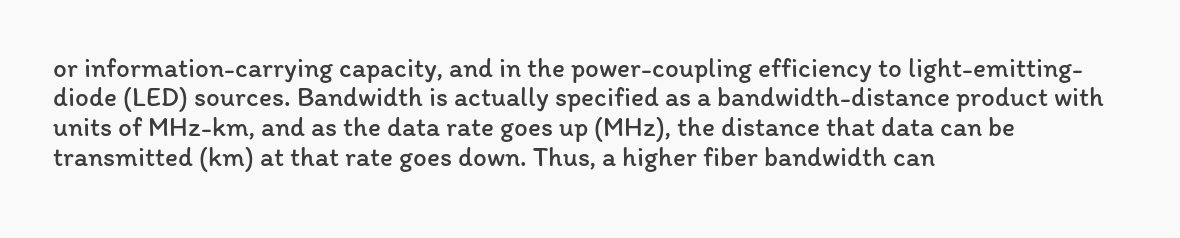or information-carrying capacity, and in the power-coupling efficiency to light-emitting-diode (LED) sources. Bandwidth is actually specified as a bandwidth-distance product with units of MHz-km, and as the data rate goes up (MHz), the distance that data can be transmitted (km) at that rate goes down. Thus, a higher fiber bandwidth can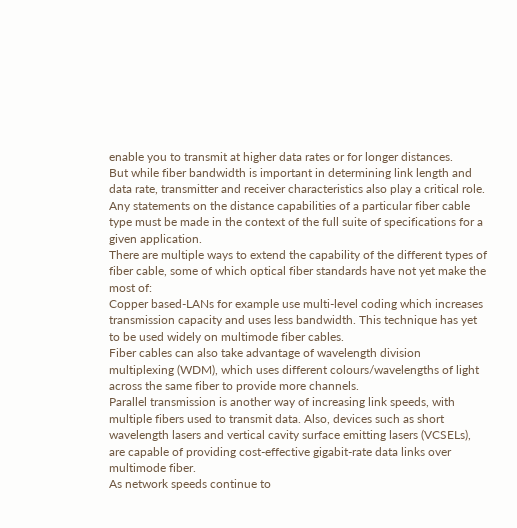enable you to transmit at higher data rates or for longer distances.
But while fiber bandwidth is important in determining link length and data rate, transmitter and receiver characteristics also play a critical role. Any statements on the distance capabilities of a particular fiber cable type must be made in the context of the full suite of specifications for a given application.
There are multiple ways to extend the capability of the different types of fiber cable, some of which optical fiber standards have not yet make the most of:
Copper based-LANs for example use multi-level coding which increases transmission capacity and uses less bandwidth. This technique has yet to be used widely on multimode fiber cables.
Fiber cables can also take advantage of wavelength division multiplexing (WDM), which uses different colours/wavelengths of light across the same fiber to provide more channels.
Parallel transmission is another way of increasing link speeds, with multiple fibers used to transmit data. Also, devices such as short wavelength lasers and vertical cavity surface emitting lasers (VCSELs), are capable of providing cost-effective gigabit-rate data links over multimode fiber.
As network speeds continue to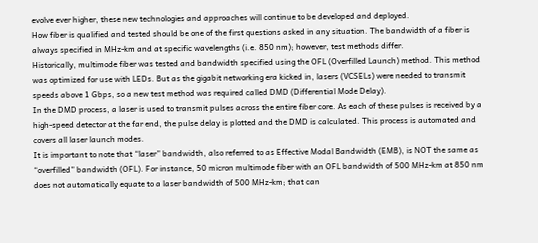evolve ever higher, these new technologies and approaches will continue to be developed and deployed.
How fiber is qualified and tested should be one of the first questions asked in any situation. The bandwidth of a fiber is always specified in MHz-km and at specific wavelengths (i.e. 850 nm); however, test methods differ.
Historically, multimode fiber was tested and bandwidth specified using the OFL (Overfilled Launch) method. This method was optimized for use with LEDs. But as the gigabit networking era kicked in, lasers (VCSELs) were needed to transmit speeds above 1 Gbps, so a new test method was required called DMD (Differential Mode Delay).
In the DMD process, a laser is used to transmit pulses across the entire fiber core. As each of these pulses is received by a high-speed detector at the far end, the pulse delay is plotted and the DMD is calculated. This process is automated and covers all laser launch modes.
It is important to note that “laser” bandwidth, also referred to as Effective Modal Bandwidth (EMB), is NOT the same as “overfilled” bandwidth (OFL). For instance, 50 micron multimode fiber with an OFL bandwidth of 500 MHz-km at 850 nm does not automatically equate to a laser bandwidth of 500 MHz-km; that can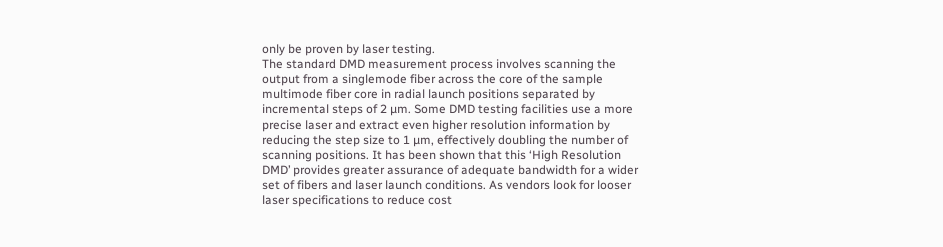only be proven by laser testing.
The standard DMD measurement process involves scanning the output from a singlemode fiber across the core of the sample multimode fiber core in radial launch positions separated by incremental steps of 2 µm. Some DMD testing facilities use a more precise laser and extract even higher resolution information by reducing the step size to 1 µm, effectively doubling the number of scanning positions. It has been shown that this ‘High Resolution DMD’ provides greater assurance of adequate bandwidth for a wider set of fibers and laser launch conditions. As vendors look for looser laser specifications to reduce cost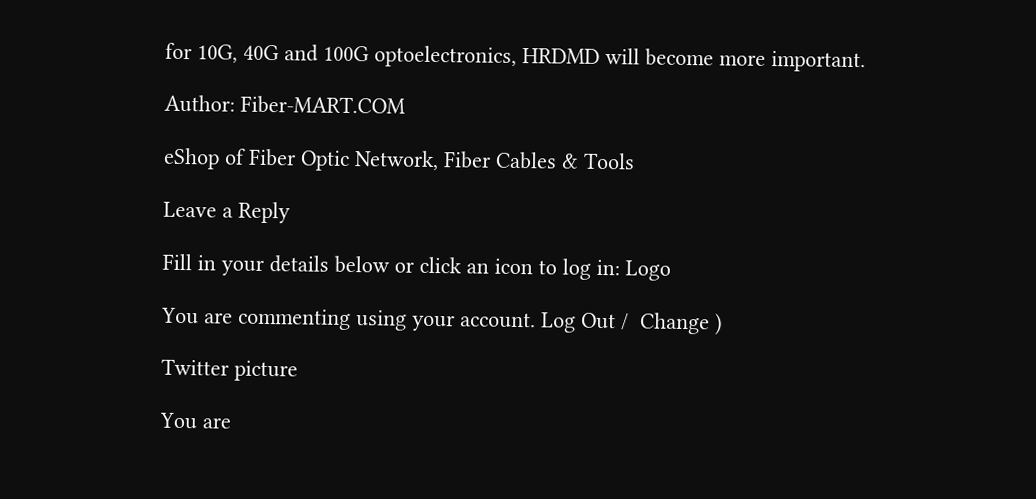for 10G, 40G and 100G optoelectronics, HRDMD will become more important.

Author: Fiber-MART.COM

eShop of Fiber Optic Network, Fiber Cables & Tools

Leave a Reply

Fill in your details below or click an icon to log in: Logo

You are commenting using your account. Log Out /  Change )

Twitter picture

You are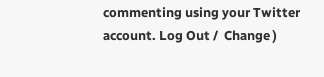commenting using your Twitter account. Log Out /  Change )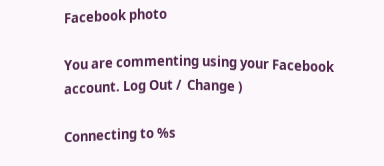Facebook photo

You are commenting using your Facebook account. Log Out /  Change )

Connecting to %s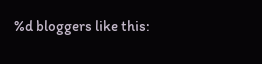%d bloggers like this: